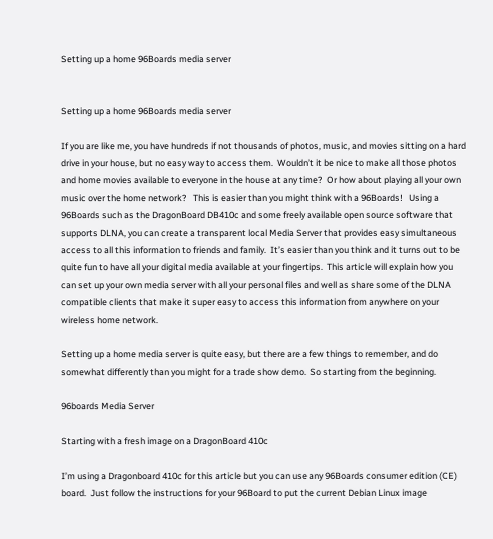Setting up a home 96Boards media server


Setting up a home 96Boards media server

If you are like me, you have hundreds if not thousands of photos, music, and movies sitting on a hard drive in your house, but no easy way to access them.  Wouldn’t it be nice to make all those photos and home movies available to everyone in the house at any time?  Or how about playing all your own music over the home network?   This is easier than you might think with a 96Boards!   Using a 96Boards such as the DragonBoard DB410c and some freely available open source software that supports DLNA, you can create a transparent local Media Server that provides easy simultaneous access to all this information to friends and family.  It’s easier than you think and it turns out to be quite fun to have all your digital media available at your fingertips.  This article will explain how you can set up your own media server with all your personal files and well as share some of the DLNA compatible clients that make it super easy to access this information from anywhere on your wireless home network.

Setting up a home media server is quite easy, but there are a few things to remember, and do somewhat differently than you might for a trade show demo.  So starting from the beginning.

96boards Media Server

Starting with a fresh image on a DragonBoard 410c

I’m using a Dragonboard 410c for this article but you can use any 96Boards consumer edition (CE) board.  Just follow the instructions for your 96Board to put the current Debian Linux image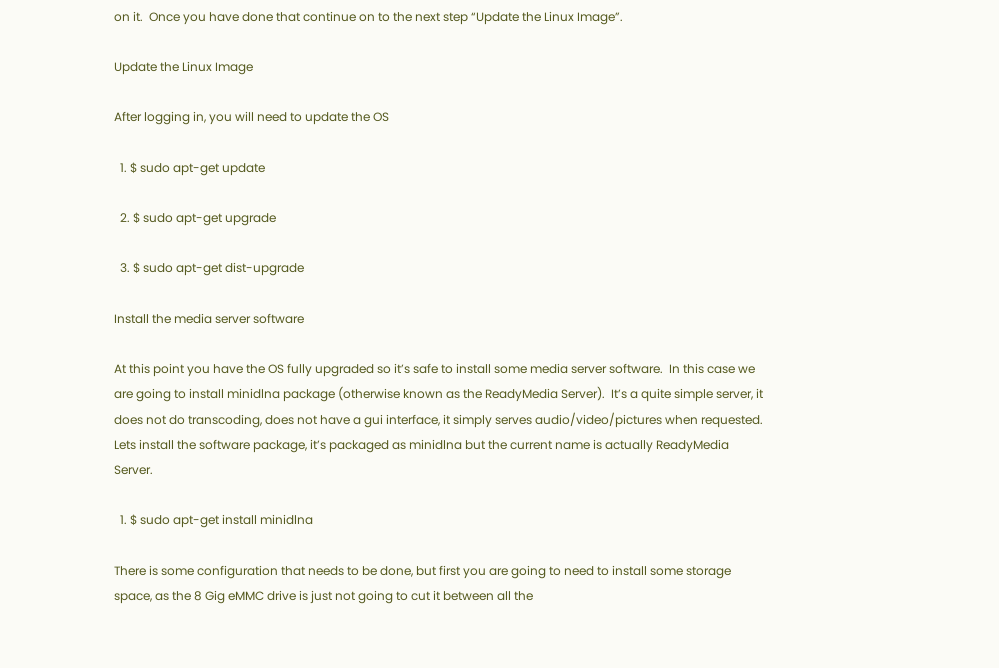on it.  Once you have done that continue on to the next step “Update the Linux Image”.

Update the Linux Image

After logging in, you will need to update the OS

  1. $ sudo apt-get update

  2. $ sudo apt-get upgrade

  3. $ sudo apt-get dist-upgrade

Install the media server software

At this point you have the OS fully upgraded so it’s safe to install some media server software.  In this case we are going to install minidlna package (otherwise known as the ReadyMedia Server).  It’s a quite simple server, it does not do transcoding, does not have a gui interface, it simply serves audio/video/pictures when requested.  Lets install the software package, it’s packaged as minidlna but the current name is actually ReadyMedia Server.

  1. $ sudo apt-get install minidlna

There is some configuration that needs to be done, but first you are going to need to install some storage space, as the 8 Gig eMMC drive is just not going to cut it between all the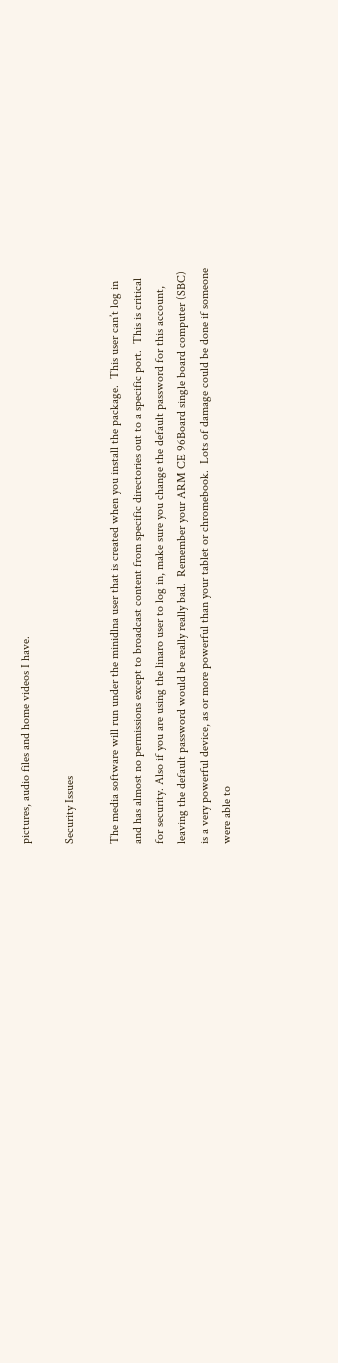pictures, audio files and home videos I have.

Security Issues

The media software will run under the minidlna user that is created when you install the package.  This user can’t log in and has almost no permissions except to broadcast content from specific directories out to a specific port.  This is critical for security. Also if you are using the linaro user to log in, make sure you change the default password for this account, leaving the default password would be really really bad.  Remember your ARM CE 96Board single board computer (SBC) is a very powerful device, as or more powerful than your tablet or chromebook.  Lots of damage could be done if someone were able to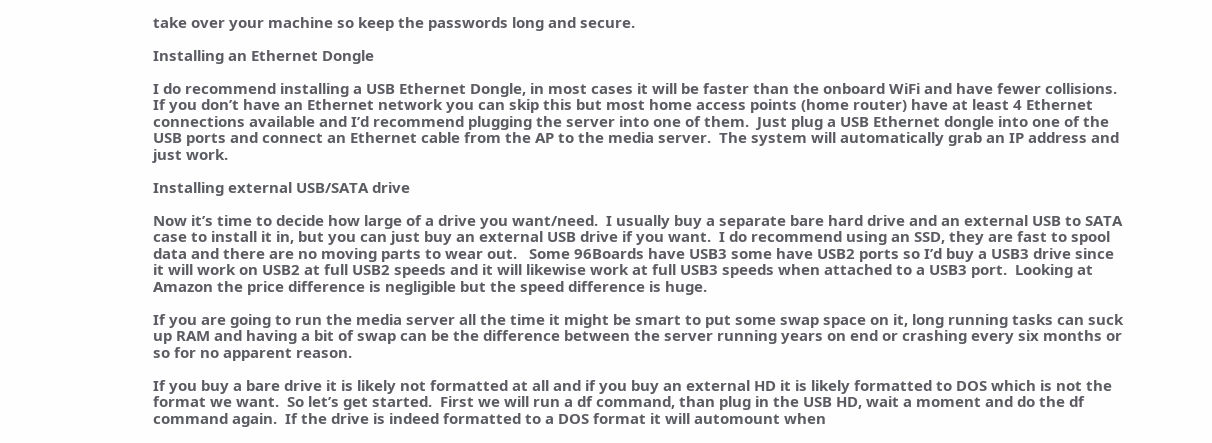take over your machine so keep the passwords long and secure.

Installing an Ethernet Dongle

I do recommend installing a USB Ethernet Dongle, in most cases it will be faster than the onboard WiFi and have fewer collisions.  If you don’t have an Ethernet network you can skip this but most home access points (home router) have at least 4 Ethernet connections available and I’d recommend plugging the server into one of them.  Just plug a USB Ethernet dongle into one of the USB ports and connect an Ethernet cable from the AP to the media server.  The system will automatically grab an IP address and just work.

Installing external USB/SATA drive

Now it’s time to decide how large of a drive you want/need.  I usually buy a separate bare hard drive and an external USB to SATA case to install it in, but you can just buy an external USB drive if you want.  I do recommend using an SSD, they are fast to spool data and there are no moving parts to wear out.   Some 96Boards have USB3 some have USB2 ports so I’d buy a USB3 drive since it will work on USB2 at full USB2 speeds and it will likewise work at full USB3 speeds when attached to a USB3 port.  Looking at Amazon the price difference is negligible but the speed difference is huge.

If you are going to run the media server all the time it might be smart to put some swap space on it, long running tasks can suck up RAM and having a bit of swap can be the difference between the server running years on end or crashing every six months or so for no apparent reason.

If you buy a bare drive it is likely not formatted at all and if you buy an external HD it is likely formatted to DOS which is not the format we want.  So let’s get started.  First we will run a df command, than plug in the USB HD, wait a moment and do the df command again.  If the drive is indeed formatted to a DOS format it will automount when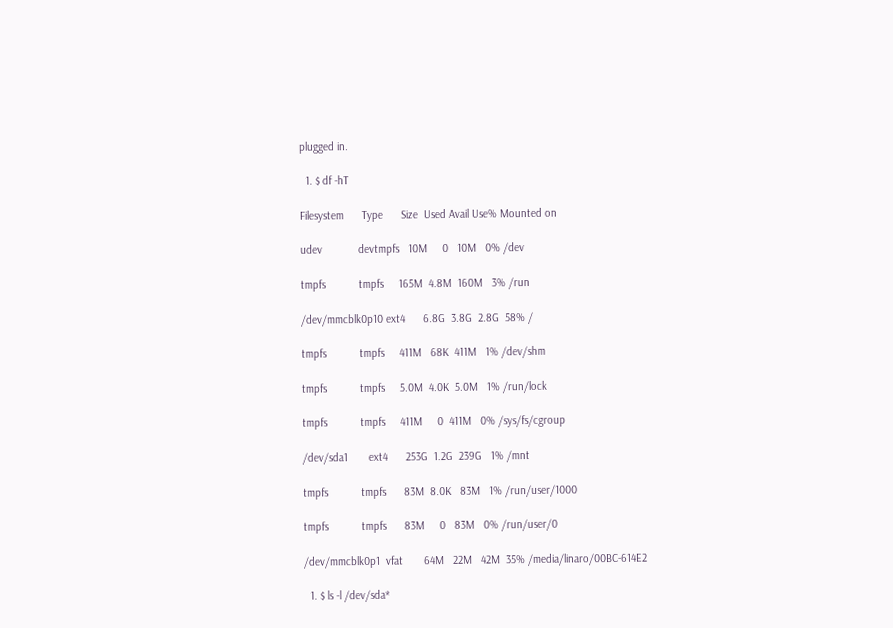plugged in.

  1. $ df -hT

Filesystem      Type      Size  Used Avail Use% Mounted on

udev            devtmpfs   10M     0   10M   0% /dev

tmpfs           tmpfs     165M  4.8M  160M   3% /run

/dev/mmcblk0p10 ext4      6.8G  3.8G  2.8G  58% /

tmpfs           tmpfs     411M   68K  411M   1% /dev/shm

tmpfs           tmpfs     5.0M  4.0K  5.0M   1% /run/lock

tmpfs           tmpfs     411M     0  411M   0% /sys/fs/cgroup

/dev/sda1       ext4      253G  1.2G  239G   1% /mnt

tmpfs           tmpfs      83M  8.0K   83M   1% /run/user/1000

tmpfs           tmpfs      83M     0   83M   0% /run/user/0

/dev/mmcblk0p1  vfat       64M   22M   42M  35% /media/linaro/00BC-614E2

  1. $ ls -l /dev/sda*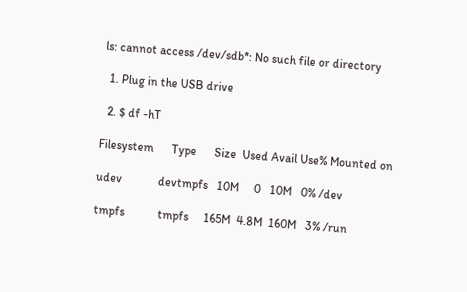ls: cannot access /dev/sdb*: No such file or directory

  1. Plug in the USB drive

  2. $ df -hT

Filesystem      Type      Size  Used Avail Use% Mounted on

udev            devtmpfs   10M     0   10M   0% /dev

tmpfs           tmpfs     165M  4.8M  160M   3% /run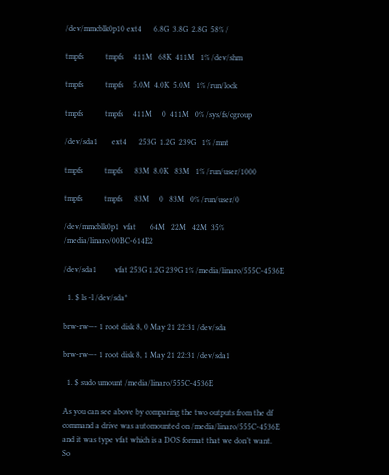/dev/mmcblk0p10 ext4      6.8G  3.8G  2.8G  58% /

tmpfs           tmpfs     411M   68K  411M   1% /dev/shm

tmpfs           tmpfs     5.0M  4.0K  5.0M   1% /run/lock

tmpfs           tmpfs     411M     0  411M   0% /sys/fs/cgroup

/dev/sda1       ext4      253G  1.2G  239G   1% /mnt

tmpfs           tmpfs      83M  8.0K   83M   1% /run/user/1000

tmpfs           tmpfs      83M     0   83M   0% /run/user/0

/dev/mmcblk0p1  vfat       64M   22M   42M  35% /media/linaro/00BC-614E2

/dev/sda1         vfat 253G 1.2G 239G 1% /media/linaro/555C-4536E

  1. $ ls -l /dev/sda*

brw-rw—- 1 root disk 8, 0 May 21 22:31 /dev/sda

brw-rw—- 1 root disk 8, 1 May 21 22:31 /dev/sda1

  1. $ sudo umount /media/linaro/555C-4536E

As you can see above by comparing the two outputs from the df command a drive was automounted on /media/linaro/555C-4536E and it was type vfat which is a DOS format that we don’t want.  So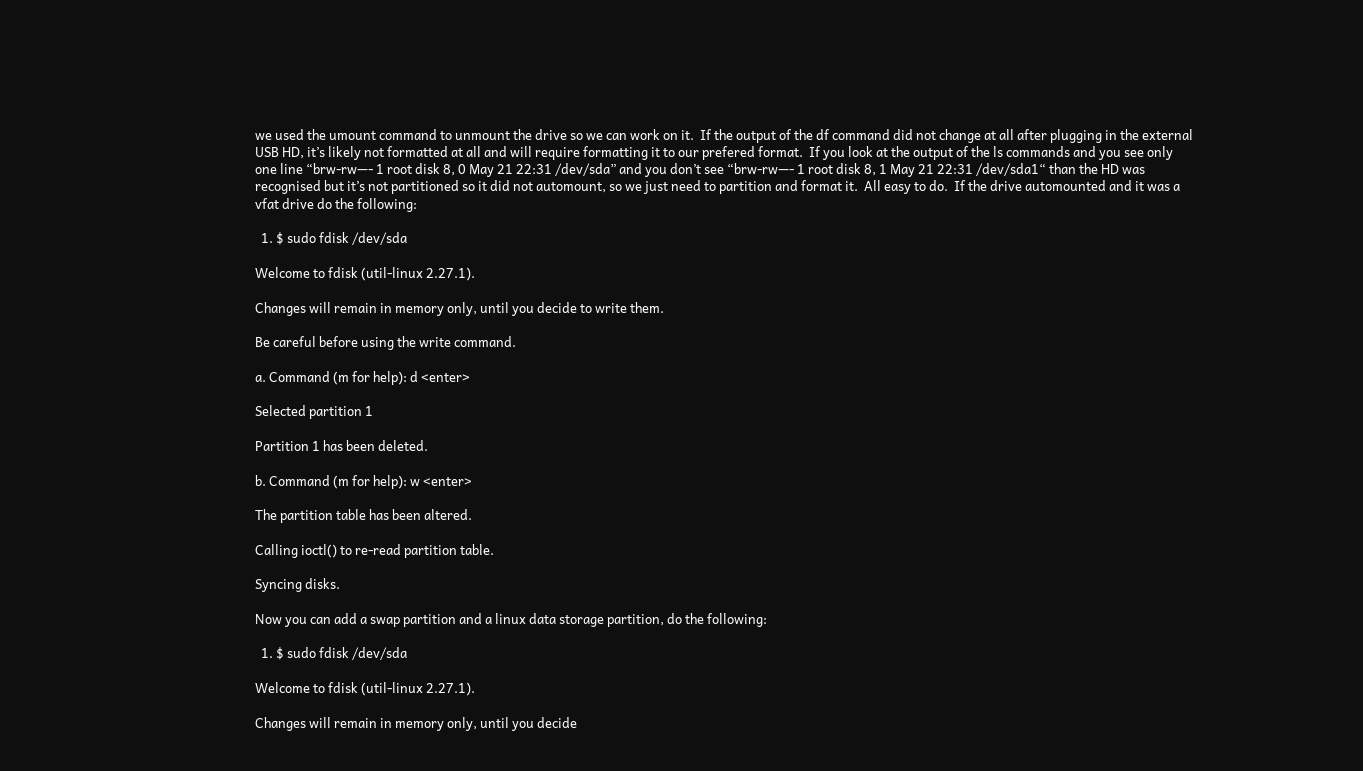we used the umount command to unmount the drive so we can work on it.  If the output of the df command did not change at all after plugging in the external USB HD, it’s likely not formatted at all and will require formatting it to our prefered format.  If you look at the output of the ls commands and you see only one line “brw-rw—- 1 root disk 8, 0 May 21 22:31 /dev/sda” and you don’t see “brw-rw—- 1 root disk 8, 1 May 21 22:31 /dev/sda1“ than the HD was recognised but it’s not partitioned so it did not automount, so we just need to partition and format it.  All easy to do.  If the drive automounted and it was a vfat drive do the following:

  1. $ sudo fdisk /dev/sda

Welcome to fdisk (util-linux 2.27.1).

Changes will remain in memory only, until you decide to write them.

Be careful before using the write command.

a. Command (m for help): d <enter>

Selected partition 1

Partition 1 has been deleted.

b. Command (m for help): w <enter>

The partition table has been altered.

Calling ioctl() to re-read partition table.

Syncing disks.

Now you can add a swap partition and a linux data storage partition, do the following:

  1. $ sudo fdisk /dev/sda

Welcome to fdisk (util-linux 2.27.1).

Changes will remain in memory only, until you decide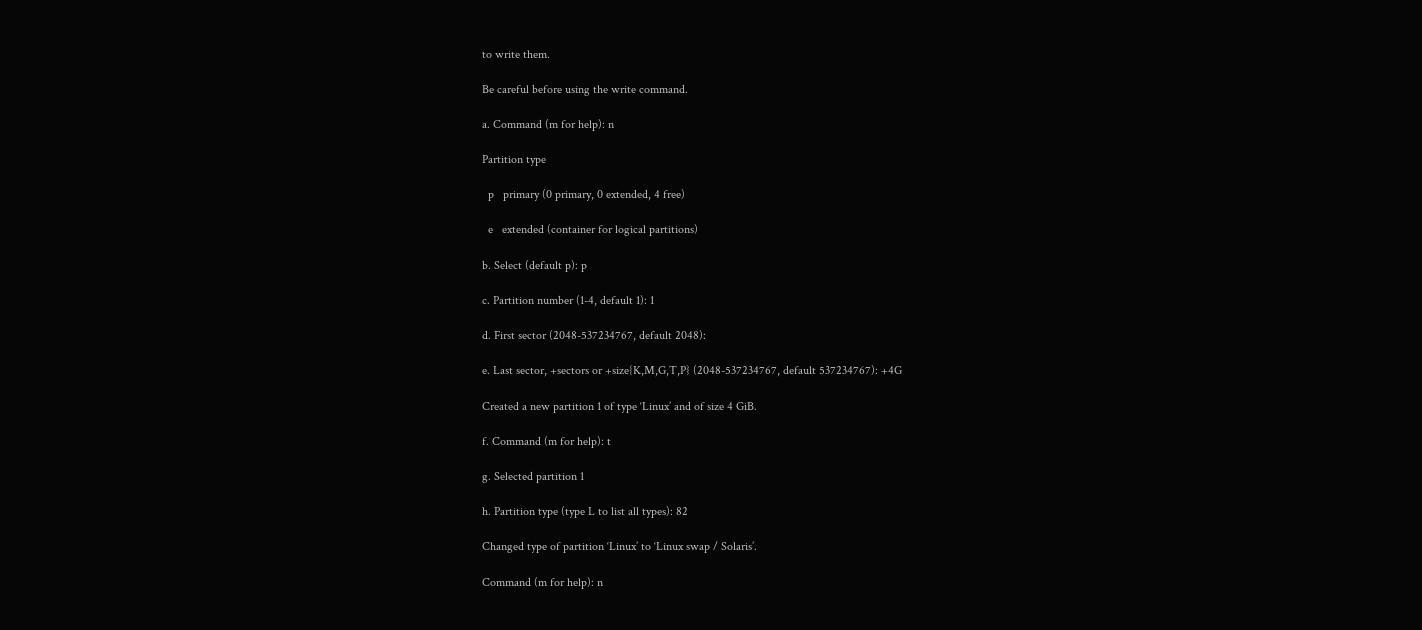to write them.

Be careful before using the write command.

a. Command (m for help): n

Partition type

  p   primary (0 primary, 0 extended, 4 free)

  e   extended (container for logical partitions)

b. Select (default p): p

c. Partition number (1-4, default 1): 1

d. First sector (2048-537234767, default 2048):

e. Last sector, +sectors or +size{K,M,G,T,P} (2048-537234767, default 537234767): +4G

Created a new partition 1 of type ‘Linux’ and of size 4 GiB.

f. Command (m for help): t

g. Selected partition 1

h. Partition type (type L to list all types): 82

Changed type of partition ‘Linux’ to ‘Linux swap / Solaris’.

Command (m for help): n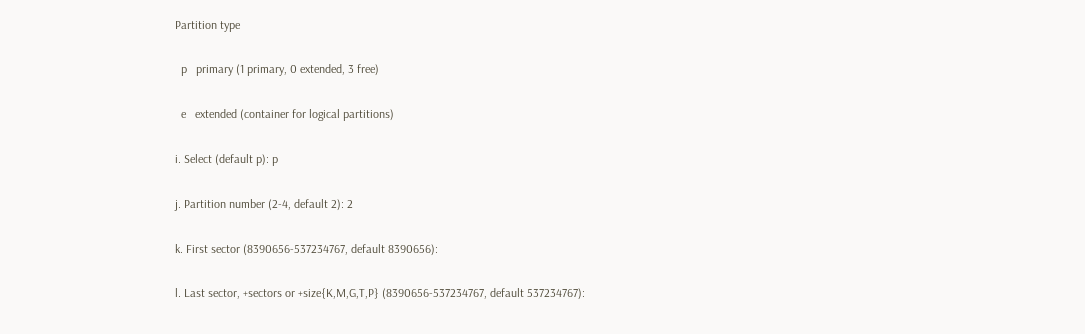Partition type

  p   primary (1 primary, 0 extended, 3 free)

  e   extended (container for logical partitions)

i. Select (default p): p

j. Partition number (2-4, default 2): 2

k. First sector (8390656-537234767, default 8390656):

l. Last sector, +sectors or +size{K,M,G,T,P} (8390656-537234767, default 537234767):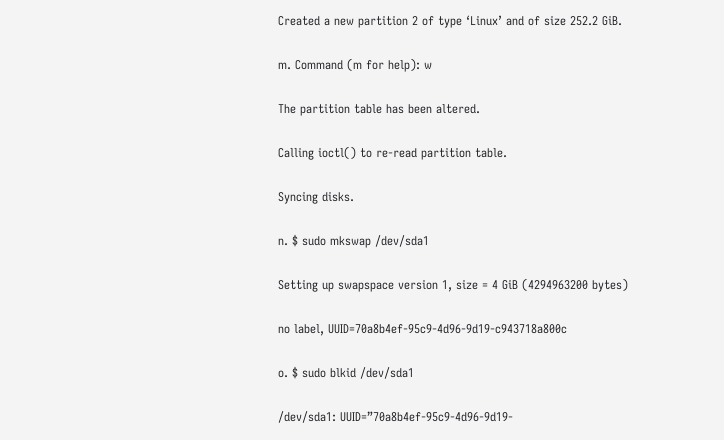Created a new partition 2 of type ‘Linux’ and of size 252.2 GiB.

m. Command (m for help): w

The partition table has been altered.

Calling ioctl() to re-read partition table.

Syncing disks.

n. $ sudo mkswap /dev/sda1

Setting up swapspace version 1, size = 4 GiB (4294963200 bytes)

no label, UUID=70a8b4ef-95c9-4d96-9d19-c943718a800c

o. $ sudo blkid /dev/sda1

/dev/sda1: UUID=”70a8b4ef-95c9-4d96-9d19-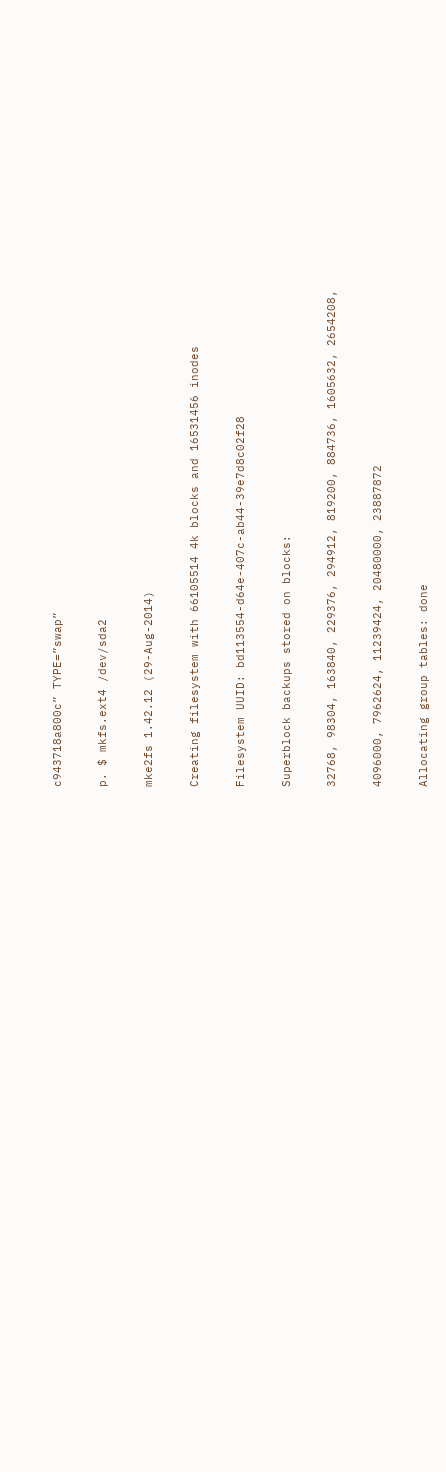c943718a800c” TYPE=”swap”

p. $ mkfs.ext4 /dev/sda2

mke2fs 1.42.12 (29-Aug-2014)

Creating filesystem with 66105514 4k blocks and 16531456 inodes

Filesystem UUID: bd113554-d64e-407c-ab44-39e7d8c02f28

Superblock backups stored on blocks:

32768, 98304, 163840, 229376, 294912, 819200, 884736, 1605632, 2654208,

4096000, 7962624, 11239424, 20480000, 23887872

Allocating group tables: done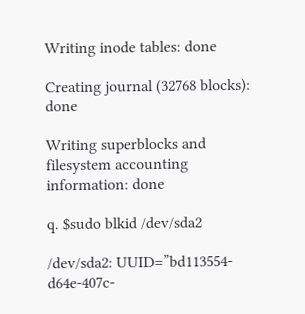Writing inode tables: done

Creating journal (32768 blocks): done

Writing superblocks and filesystem accounting information: done

q. $sudo blkid /dev/sda2

/dev/sda2: UUID=”bd113554-d64e-407c-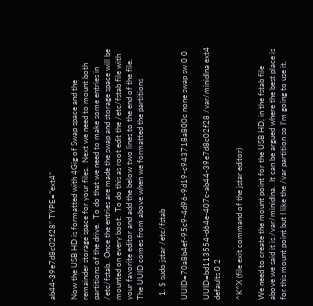ab44-39e7d8c02f28” TYPE=”ext4”

Now the USB HD is formatted with 4Gig of Swap space and the remainder storage space for your files.  Next we need to mount both partitions of the drive.  To do that we need to make some entries in /etc/fstab.  Once the entries are made the swap and storage space will be mounted on every boot.  To do this as root edit the /etc/fstab file with your favorite editor and add the below two lines to the end of the file.  The UUID comes from above when we formatted the partitions

  1. $ sudo jstar /etc/fstab

UUID=70a8b4ef-95c9-4d96-9d19-c943718a800c none swap sw 0 0

UUID=bd113554-d64e-407c-ab44-39e7d8c02f28 /var/minidlna ext4 defaults 0 2

^K^X (file exit command of the jstar editor)

We need to create the mount point for the USB HD, in the fstab file above we said it is /var/minidlna.  It can be argued where the best place is for this mount point but I like the /var partition so I’m going to use it.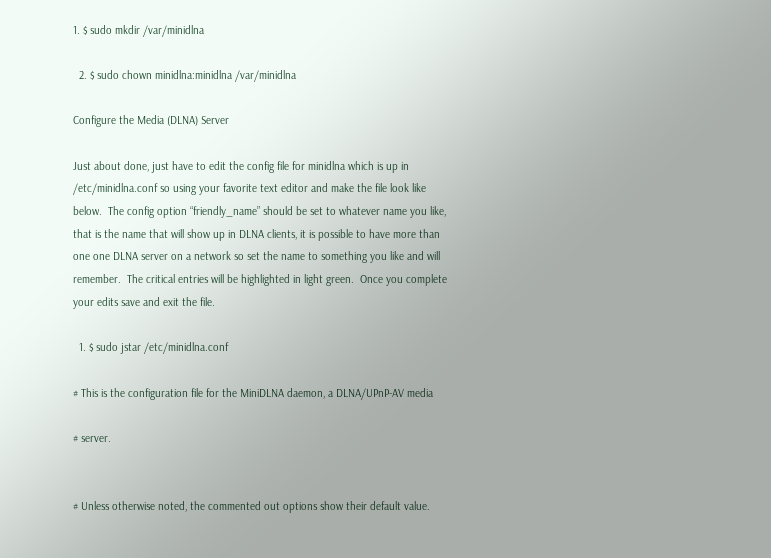1. $ sudo mkdir /var/minidlna

  2. $ sudo chown minidlna:minidlna /var/minidlna

Configure the Media (DLNA) Server

Just about done, just have to edit the config file for minidlna which is up in /etc/minidlna.conf so using your favorite text editor and make the file look like below.  The config option “friendly_name” should be set to whatever name you like, that is the name that will show up in DLNA clients, it is possible to have more than one one DLNA server on a network so set the name to something you like and will remember.  The critical entries will be highlighted in light green.  Once you complete your edits save and exit the file.

  1. $ sudo jstar /etc/minidlna.conf

# This is the configuration file for the MiniDLNA daemon, a DLNA/UPnP-AV media

# server.


# Unless otherwise noted, the commented out options show their default value.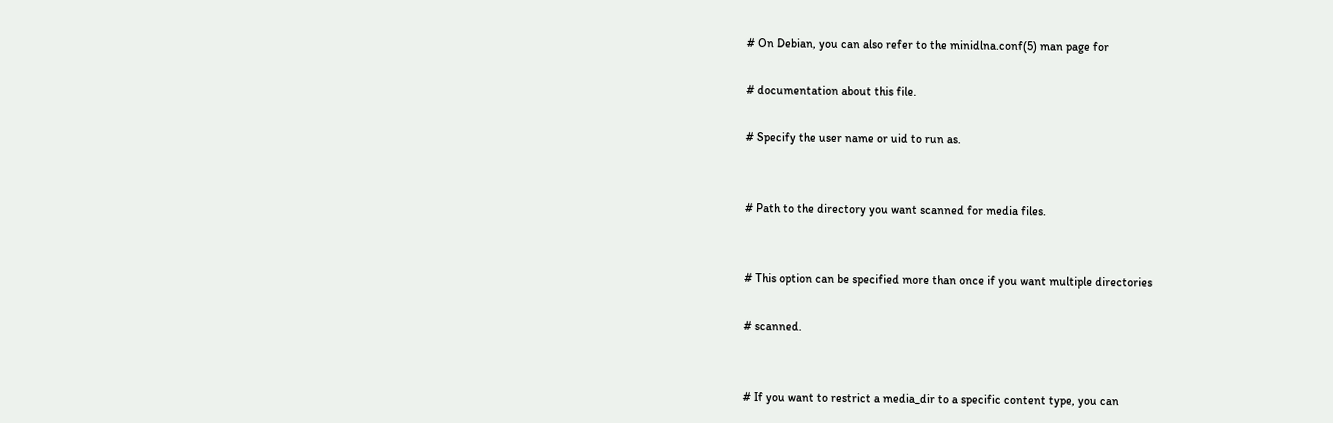# On Debian, you can also refer to the minidlna.conf(5) man page for

# documentation about this file.

# Specify the user name or uid to run as.


# Path to the directory you want scanned for media files.


# This option can be specified more than once if you want multiple directories

# scanned.


# If you want to restrict a media_dir to a specific content type, you can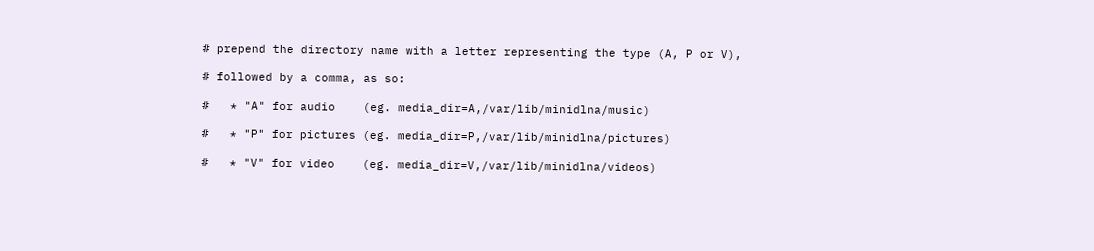# prepend the directory name with a letter representing the type (A, P or V),

# followed by a comma, as so:

#   * "A" for audio    (eg. media_dir=A,/var/lib/minidlna/music)

#   * "P" for pictures (eg. media_dir=P,/var/lib/minidlna/pictures)

#   * "V" for video    (eg. media_dir=V,/var/lib/minidlna/videos)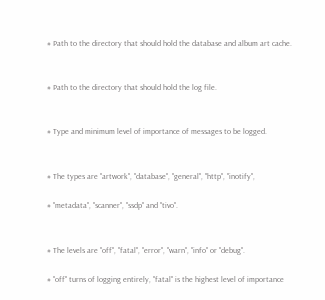# Path to the directory that should hold the database and album art cache.


# Path to the directory that should hold the log file.


# Type and minimum level of importance of messages to be logged.


# The types are "artwork", "database", "general", "http", "inotify",

# "metadata", "scanner", "ssdp" and "tivo".


# The levels are "off", "fatal", "error", "warn", "info" or "debug".

# "off" turns of logging entirely, "fatal" is the highest level of importance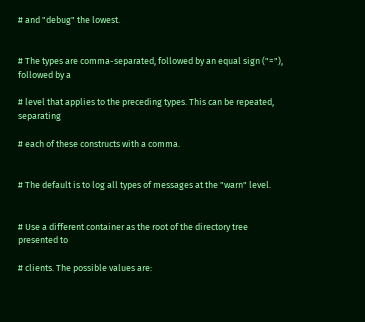# and "debug" the lowest.


# The types are comma-separated, followed by an equal sign ("="), followed by a

# level that applies to the preceding types. This can be repeated, separating

# each of these constructs with a comma.


# The default is to log all types of messages at the "warn" level.


# Use a different container as the root of the directory tree presented to

# clients. The possible values are: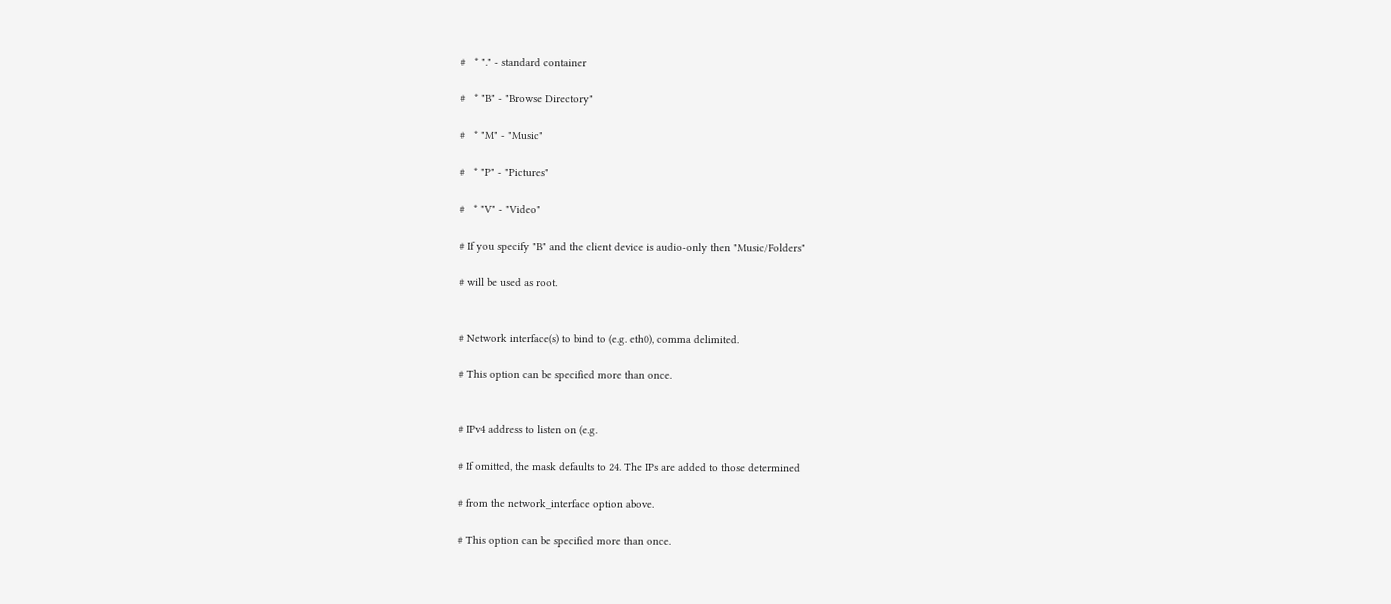#   * "." - standard container

#   * "B" - "Browse Directory"

#   * "M" - "Music"

#   * "P" - "Pictures"

#   * "V" - "Video"

# If you specify "B" and the client device is audio-only then "Music/Folders"

# will be used as root.


# Network interface(s) to bind to (e.g. eth0), comma delimited.

# This option can be specified more than once.


# IPv4 address to listen on (e.g.

# If omitted, the mask defaults to 24. The IPs are added to those determined

# from the network_interface option above.

# This option can be specified more than once.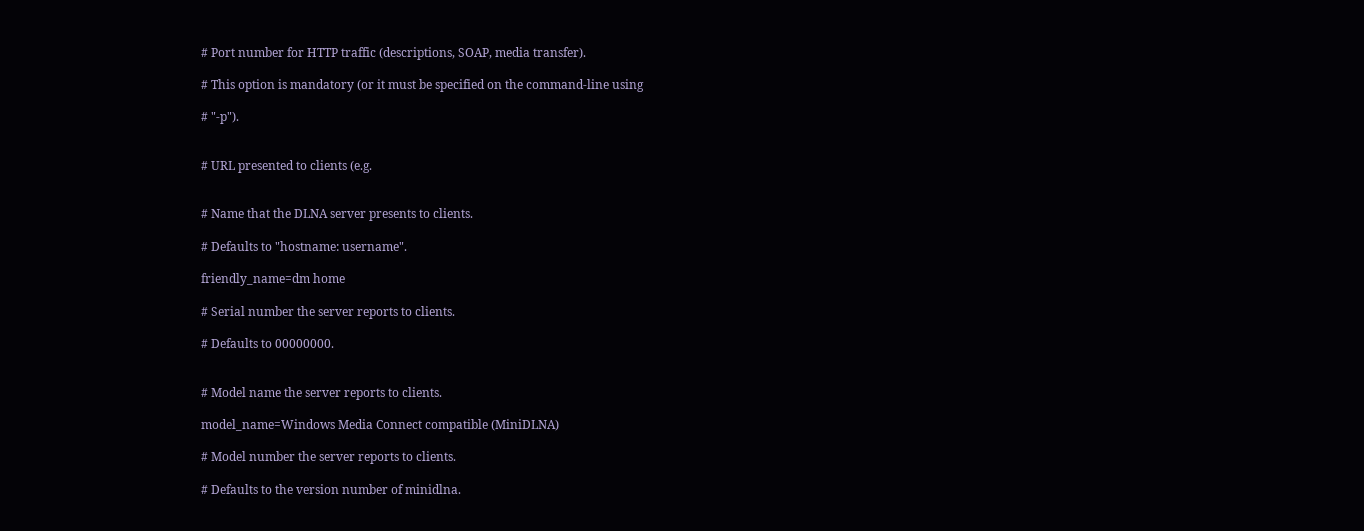# Port number for HTTP traffic (descriptions, SOAP, media transfer).

# This option is mandatory (or it must be specified on the command-line using

# "-p").


# URL presented to clients (e.g.


# Name that the DLNA server presents to clients.

# Defaults to "hostname: username".

friendly_name=dm home

# Serial number the server reports to clients.

# Defaults to 00000000.


# Model name the server reports to clients.

model_name=Windows Media Connect compatible (MiniDLNA)

# Model number the server reports to clients.

# Defaults to the version number of minidlna.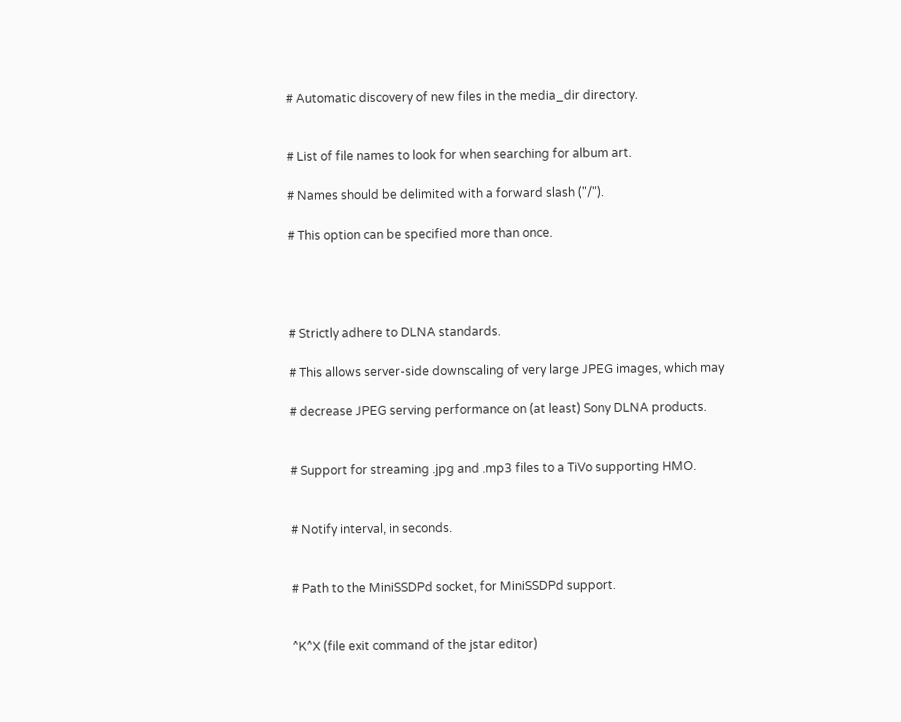# Automatic discovery of new files in the media_dir directory.


# List of file names to look for when searching for album art.

# Names should be delimited with a forward slash ("/").

# This option can be specified more than once.




# Strictly adhere to DLNA standards.

# This allows server-side downscaling of very large JPEG images, which may

# decrease JPEG serving performance on (at least) Sony DLNA products.


# Support for streaming .jpg and .mp3 files to a TiVo supporting HMO.


# Notify interval, in seconds.


# Path to the MiniSSDPd socket, for MiniSSDPd support.


^K^X (file exit command of the jstar editor)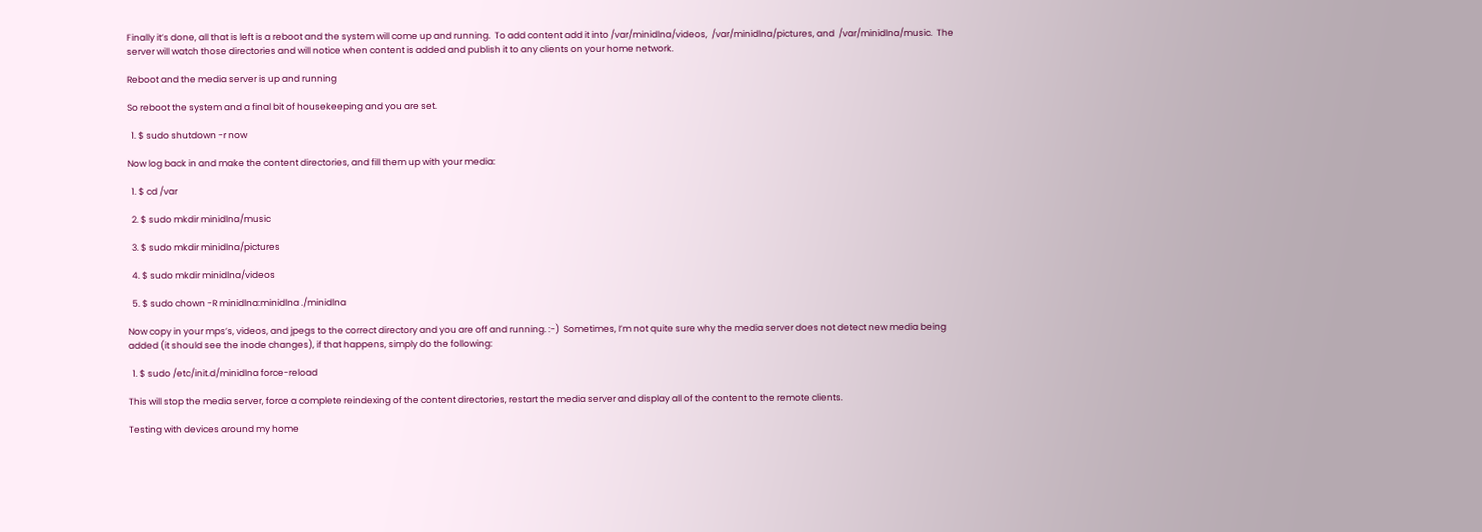Finally it’s done, all that is left is a reboot and the system will come up and running.  To add content add it into /var/minidlna/videos,  /var/minidlna/pictures, and  /var/minidlna/music.  The server will watch those directories and will notice when content is added and publish it to any clients on your home network.

Reboot and the media server is up and running

So reboot the system and a final bit of housekeeping and you are set.

  1. $ sudo shutdown -r now

Now log back in and make the content directories, and fill them up with your media:

  1. $ cd /var

  2. $ sudo mkdir minidlna/music

  3. $ sudo mkdir minidlna/pictures

  4. $ sudo mkdir minidlna/videos

  5. $ sudo chown -R minidlna:minidlna ./minidlna

Now copy in your mps’s, videos, and jpegs to the correct directory and you are off and running. :-)  Sometimes, I’m not quite sure why the media server does not detect new media being added (it should see the inode changes), if that happens, simply do the following:

  1. $ sudo /etc/init.d/minidlna force-reload

This will stop the media server, force a complete reindexing of the content directories, restart the media server and display all of the content to the remote clients.

Testing with devices around my home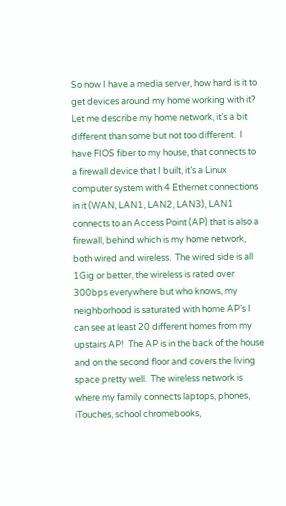So now I have a media server, how hard is it to get devices around my home working with it? Let me describe my home network, it’s a bit different than some but not too different.  I have FIOS fiber to my house, that connects to a firewall device that I built, it’s a Linux computer system with 4 Ethernet connections in it (WAN, LAN1, LAN2, LAN3), LAN1 connects to an Access Point (AP) that is also a firewall, behind which is my home network, both wired and wireless.  The wired side is all 1Gig or better, the wireless is rated over 300bps everywhere but who knows, my neighborhood is saturated with home AP’s I can see at least 20 different homes from my upstairs AP!  The AP is in the back of the house and on the second floor and covers the living space pretty well.  The wireless network is where my family connects laptops, phones, iTouches, school chromebooks,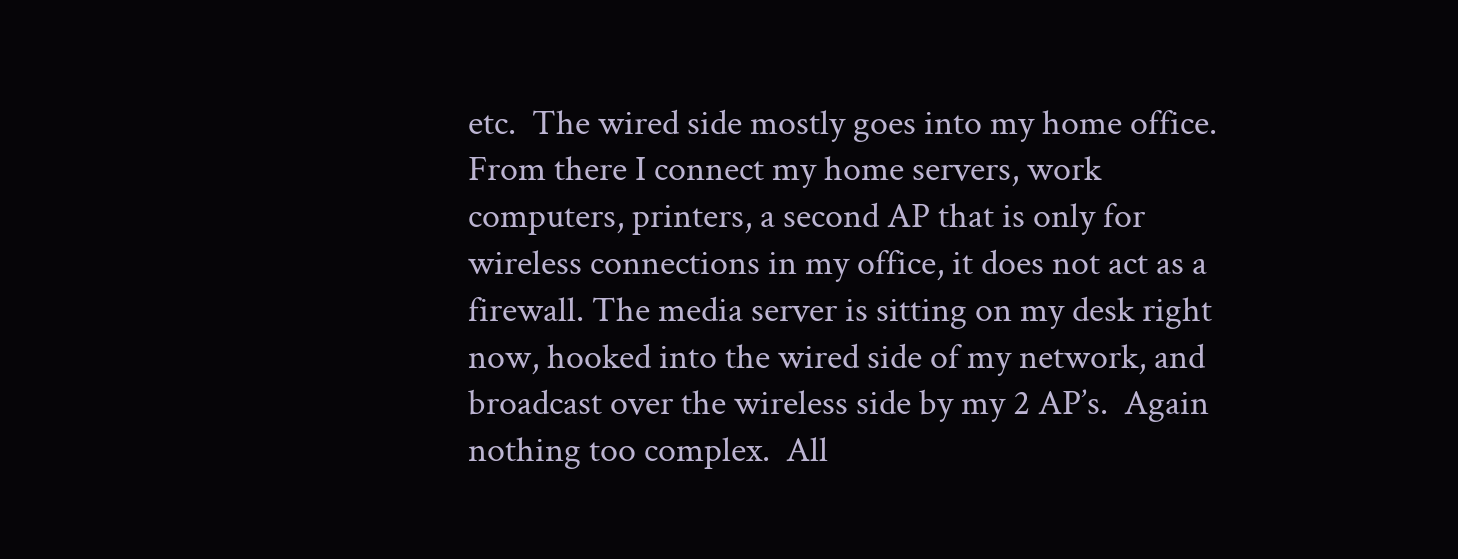etc.  The wired side mostly goes into my home office.  From there I connect my home servers, work computers, printers, a second AP that is only for wireless connections in my office, it does not act as a firewall. The media server is sitting on my desk right now, hooked into the wired side of my network, and broadcast over the wireless side by my 2 AP’s.  Again nothing too complex.  All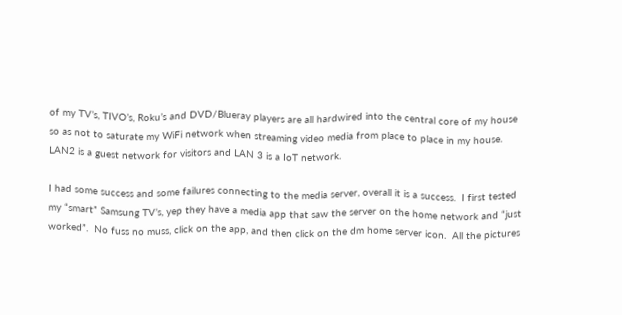of my TV’s, TIVO’s, Roku’s and DVD/Blueray players are all hardwired into the central core of my house so as not to saturate my WiFi network when streaming video media from place to place in my house. LAN2 is a guest network for visitors and LAN 3 is a IoT network.

I had some success and some failures connecting to the media server, overall it is a success.  I first tested my “smart” Samsung TV’s, yep they have a media app that saw the server on the home network and “just worked”.  No fuss no muss, click on the app, and then click on the dm home server icon.  All the pictures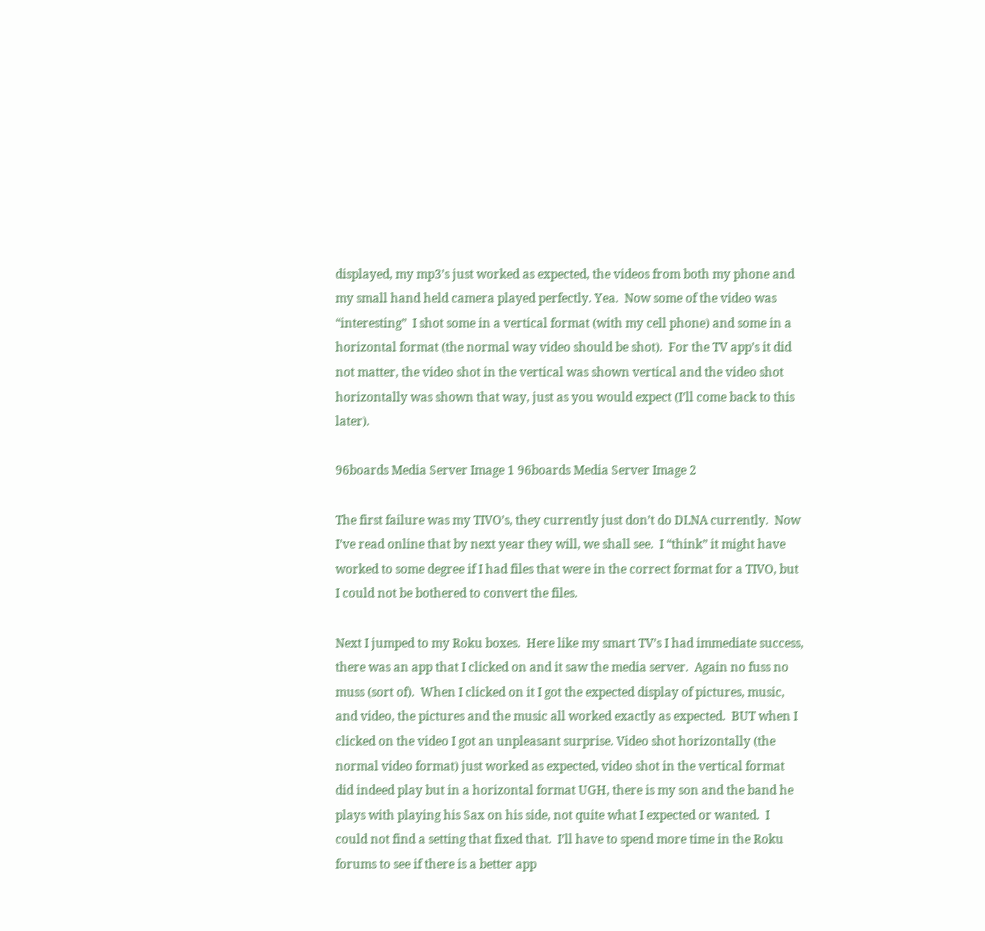displayed, my mp3’s just worked as expected, the videos from both my phone and my small hand held camera played perfectly. Yea.  Now some of the video was “interesting”  I shot some in a vertical format (with my cell phone) and some in a horizontal format (the normal way video should be shot).  For the TV app’s it did not matter, the video shot in the vertical was shown vertical and the video shot horizontally was shown that way, just as you would expect (I’ll come back to this later).

96boards Media Server Image 1 96boards Media Server Image 2

The first failure was my TIVO’s, they currently just don’t do DLNA currently.  Now I’ve read online that by next year they will, we shall see.  I “think” it might have worked to some degree if I had files that were in the correct format for a TIVO, but I could not be bothered to convert the files.

Next I jumped to my Roku boxes.  Here like my smart TV’s I had immediate success, there was an app that I clicked on and it saw the media server.  Again no fuss no muss (sort of).  When I clicked on it I got the expected display of pictures, music, and video, the pictures and the music all worked exactly as expected.  BUT when I clicked on the video I got an unpleasant surprise. Video shot horizontally (the normal video format) just worked as expected, video shot in the vertical format did indeed play but in a horizontal format UGH, there is my son and the band he plays with playing his Sax on his side, not quite what I expected or wanted.  I could not find a setting that fixed that.  I’ll have to spend more time in the Roku forums to see if there is a better app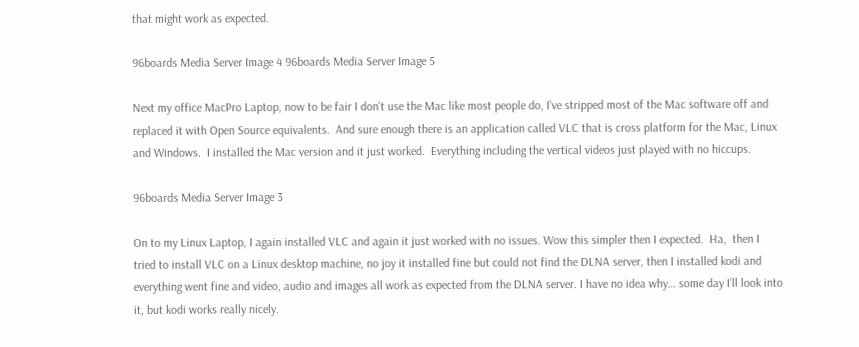that might work as expected.

96boards Media Server Image 4 96boards Media Server Image 5

Next my office MacPro Laptop, now to be fair I don’t use the Mac like most people do, I’ve stripped most of the Mac software off and replaced it with Open Source equivalents.  And sure enough there is an application called VLC that is cross platform for the Mac, Linux and Windows.  I installed the Mac version and it just worked.  Everything including the vertical videos just played with no hiccups.

96boards Media Server Image 3

On to my Linux Laptop, I again installed VLC and again it just worked with no issues. Wow this simpler then I expected.  Ha,  then I tried to install VLC on a Linux desktop machine, no joy it installed fine but could not find the DLNA server, then I installed kodi and everything went fine and video, audio and images all work as expected from the DLNA server. I have no idea why… some day I’ll look into it, but kodi works really nicely.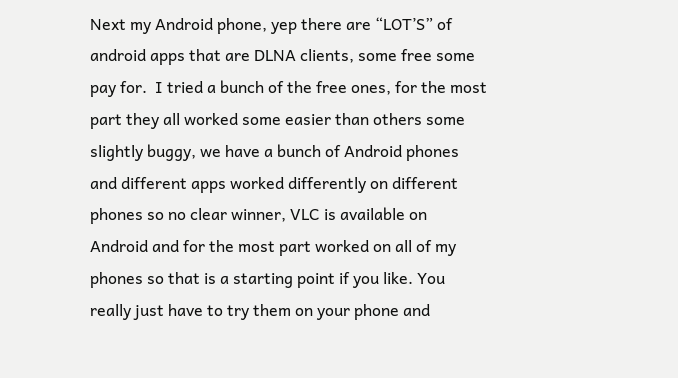Next my Android phone, yep there are “LOT’S” of android apps that are DLNA clients, some free some pay for.  I tried a bunch of the free ones, for the most part they all worked some easier than others some slightly buggy, we have a bunch of Android phones and different apps worked differently on different phones so no clear winner, VLC is available on Android and for the most part worked on all of my phones so that is a starting point if you like. You really just have to try them on your phone and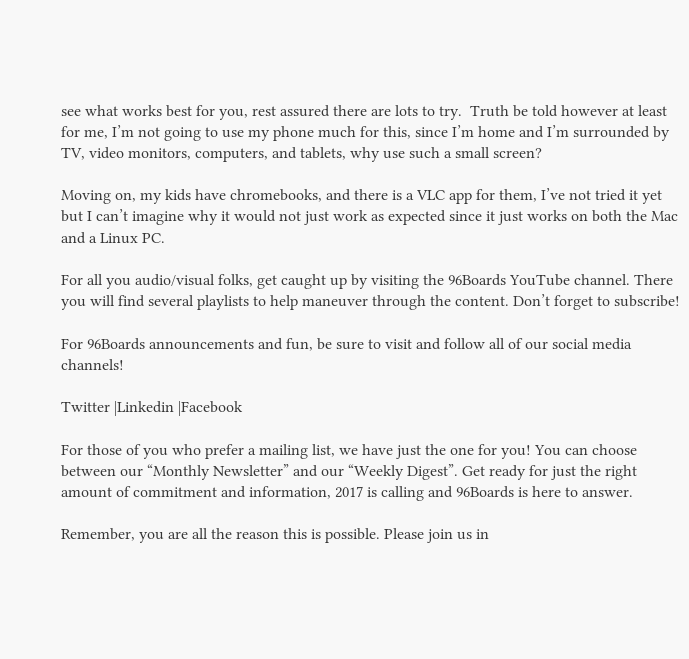see what works best for you, rest assured there are lots to try.  Truth be told however at least for me, I’m not going to use my phone much for this, since I’m home and I’m surrounded by TV, video monitors, computers, and tablets, why use such a small screen?

Moving on, my kids have chromebooks, and there is a VLC app for them, I’ve not tried it yet but I can’t imagine why it would not just work as expected since it just works on both the Mac and a Linux PC.

For all you audio/visual folks, get caught up by visiting the 96Boards YouTube channel. There you will find several playlists to help maneuver through the content. Don’t forget to subscribe!

For 96Boards announcements and fun, be sure to visit and follow all of our social media channels!

Twitter |Linkedin |Facebook

For those of you who prefer a mailing list, we have just the one for you! You can choose between our “Monthly Newsletter” and our “Weekly Digest”. Get ready for just the right amount of commitment and information, 2017 is calling and 96Boards is here to answer.

Remember, you are all the reason this is possible. Please join us in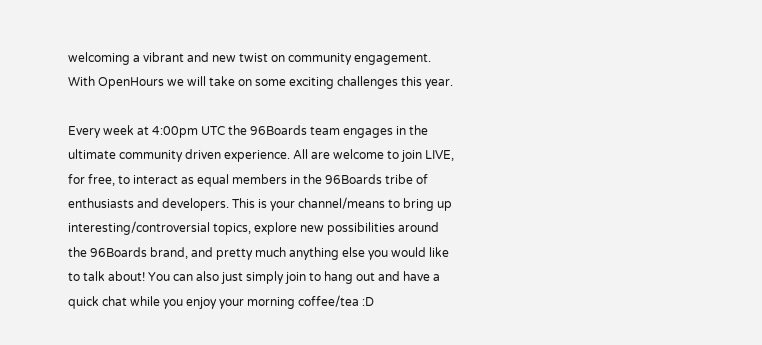welcoming a vibrant and new twist on community engagement. With OpenHours we will take on some exciting challenges this year.

Every week at 4:00pm UTC the 96Boards team engages in the ultimate community driven experience. All are welcome to join LIVE, for free, to interact as equal members in the 96Boards tribe of enthusiasts and developers. This is your channel/means to bring up interesting/controversial topics, explore new possibilities around the 96Boards brand, and pretty much anything else you would like to talk about! You can also just simply join to hang out and have a quick chat while you enjoy your morning coffee/tea :D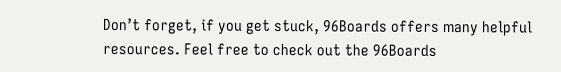Don’t forget, if you get stuck, 96Boards offers many helpful resources. Feel free to check out the 96Boards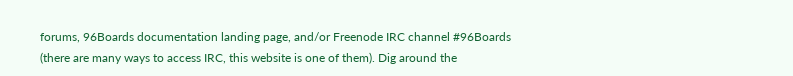forums, 96Boards documentation landing page, and/or Freenode IRC channel #96Boards (there are many ways to access IRC, this website is one of them). Dig around the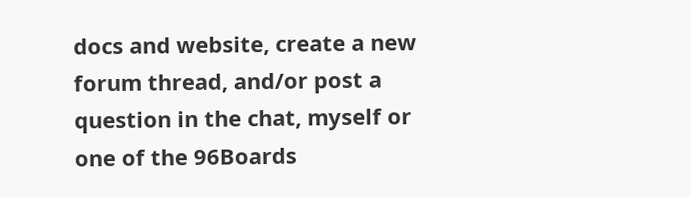docs and website, create a new forum thread, and/or post a question in the chat, myself or one of the 96Boards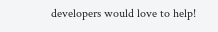developers would love to help!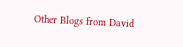Other Blogs from David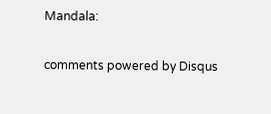Mandala:

comments powered by Disqus